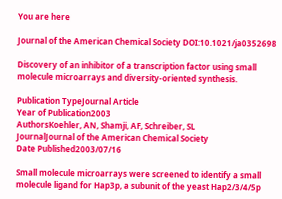You are here

Journal of the American Chemical Society DOI:10.1021/ja0352698

Discovery of an inhibitor of a transcription factor using small molecule microarrays and diversity-oriented synthesis.

Publication TypeJournal Article
Year of Publication2003
AuthorsKoehler, AN, Shamji, AF, Schreiber, SL
JournalJournal of the American Chemical Society
Date Published2003/07/16

Small molecule microarrays were screened to identify a small molecule ligand for Hap3p, a subunit of the yeast Hap2/3/4/5p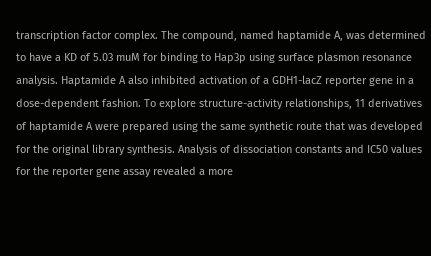transcription factor complex. The compound, named haptamide A, was determined to have a KD of 5.03 muM for binding to Hap3p using surface plasmon resonance analysis. Haptamide A also inhibited activation of a GDH1-lacZ reporter gene in a dose-dependent fashion. To explore structure-activity relationships, 11 derivatives of haptamide A were prepared using the same synthetic route that was developed for the original library synthesis. Analysis of dissociation constants and IC50 values for the reporter gene assay revealed a more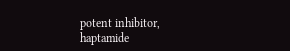potent inhibitor, haptamide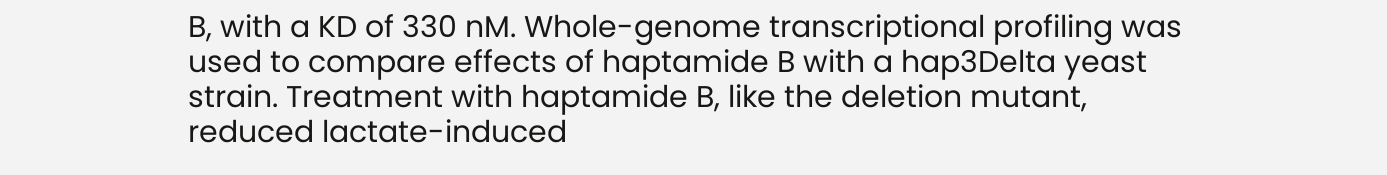B, with a KD of 330 nM. Whole-genome transcriptional profiling was used to compare effects of haptamide B with a hap3Delta yeast strain. Treatment with haptamide B, like the deletion mutant, reduced lactate-induced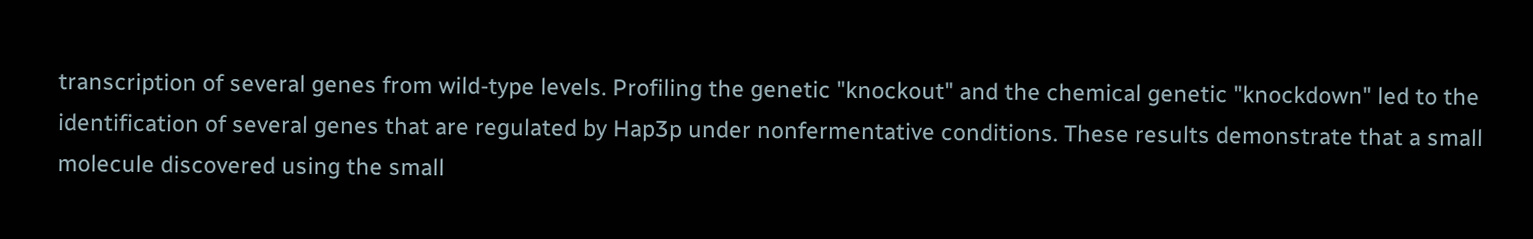transcription of several genes from wild-type levels. Profiling the genetic "knockout" and the chemical genetic "knockdown" led to the identification of several genes that are regulated by Hap3p under nonfermentative conditions. These results demonstrate that a small molecule discovered using the small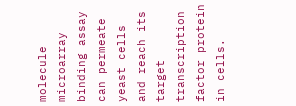molecule microarray binding assay can permeate yeast cells and reach its target transcription factor protein in cells.